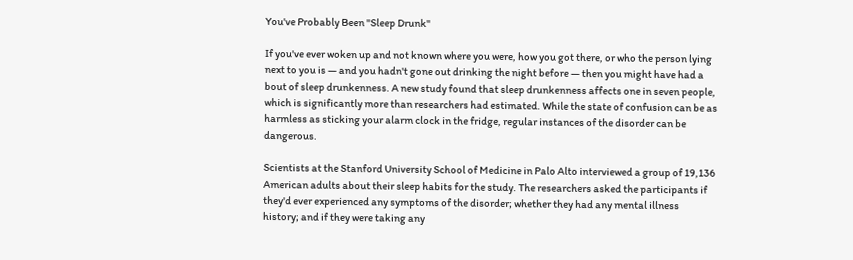You've Probably Been "Sleep Drunk"

If you've ever woken up and not known where you were, how you got there, or who the person lying next to you is — and you hadn't gone out drinking the night before — then you might have had a bout of sleep drunkenness. A new study found that sleep drunkenness affects one in seven people, which is significantly more than researchers had estimated. While the state of confusion can be as harmless as sticking your alarm clock in the fridge, regular instances of the disorder can be dangerous.

Scientists at the Stanford University School of Medicine in Palo Alto interviewed a group of 19,136 American adults about their sleep habits for the study. The researchers asked the participants if they'd ever experienced any symptoms of the disorder; whether they had any mental illness history; and if they were taking any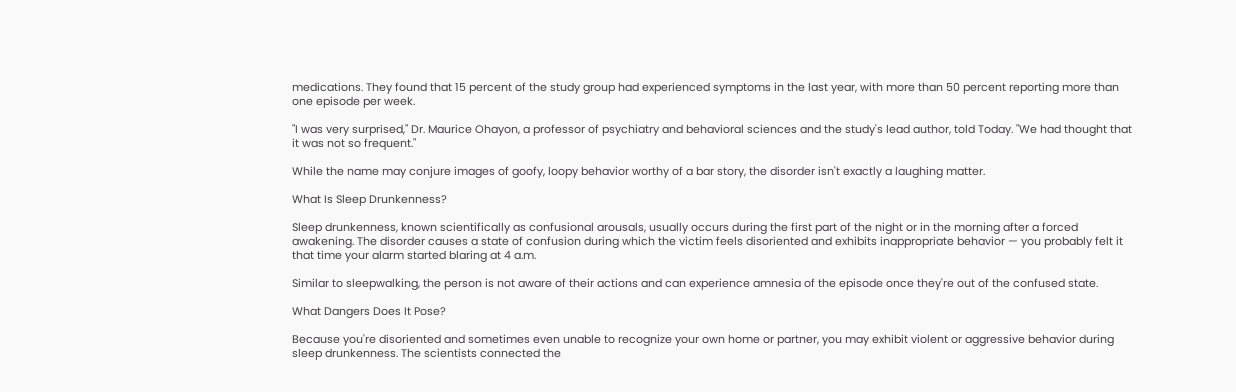medications. They found that 15 percent of the study group had experienced symptoms in the last year, with more than 50 percent reporting more than one episode per week.

"I was very surprised," Dr. Maurice Ohayon, a professor of psychiatry and behavioral sciences and the study's lead author, told Today. "We had thought that it was not so frequent."

While the name may conjure images of goofy, loopy behavior worthy of a bar story, the disorder isn't exactly a laughing matter.

What Is Sleep Drunkenness?

Sleep drunkenness, known scientifically as confusional arousals, usually occurs during the first part of the night or in the morning after a forced awakening. The disorder causes a state of confusion during which the victim feels disoriented and exhibits inappropriate behavior — you probably felt it that time your alarm started blaring at 4 a.m.

Similar to sleepwalking, the person is not aware of their actions and can experience amnesia of the episode once they're out of the confused state.

What Dangers Does It Pose?

Because you're disoriented and sometimes even unable to recognize your own home or partner, you may exhibit violent or aggressive behavior during sleep drunkenness. The scientists connected the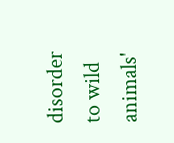disorder to wild animals'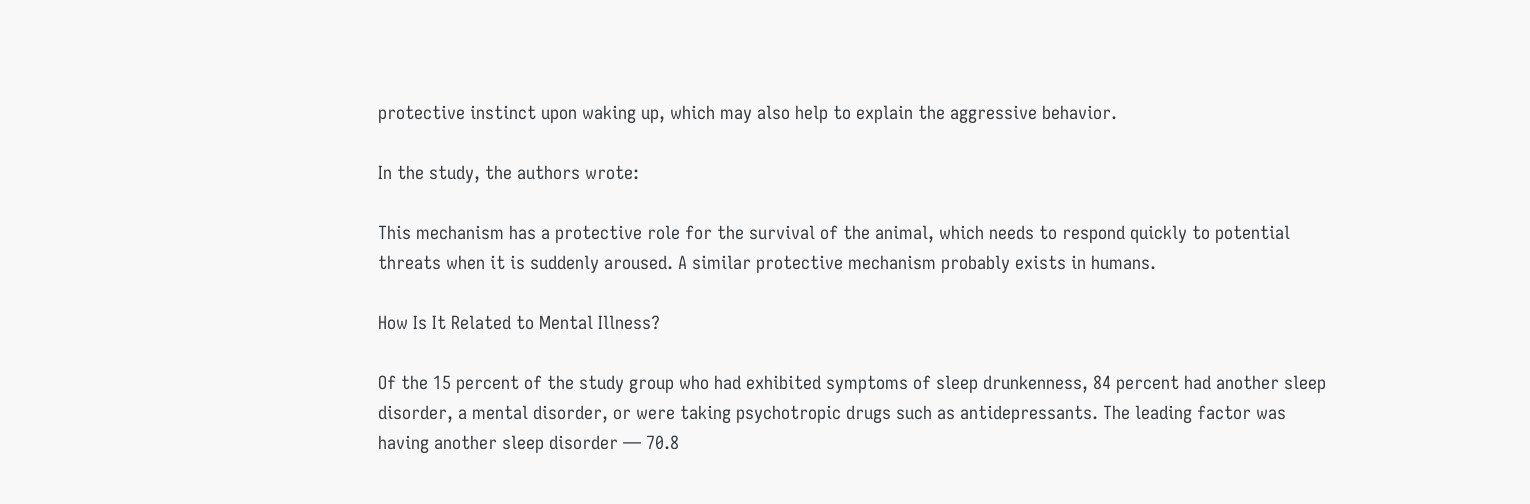protective instinct upon waking up, which may also help to explain the aggressive behavior.

In the study, the authors wrote:

This mechanism has a protective role for the survival of the animal, which needs to respond quickly to potential threats when it is suddenly aroused. A similar protective mechanism probably exists in humans.

How Is It Related to Mental Illness?

Of the 15 percent of the study group who had exhibited symptoms of sleep drunkenness, 84 percent had another sleep disorder, a mental disorder, or were taking psychotropic drugs such as antidepressants. The leading factor was having another sleep disorder — 70.8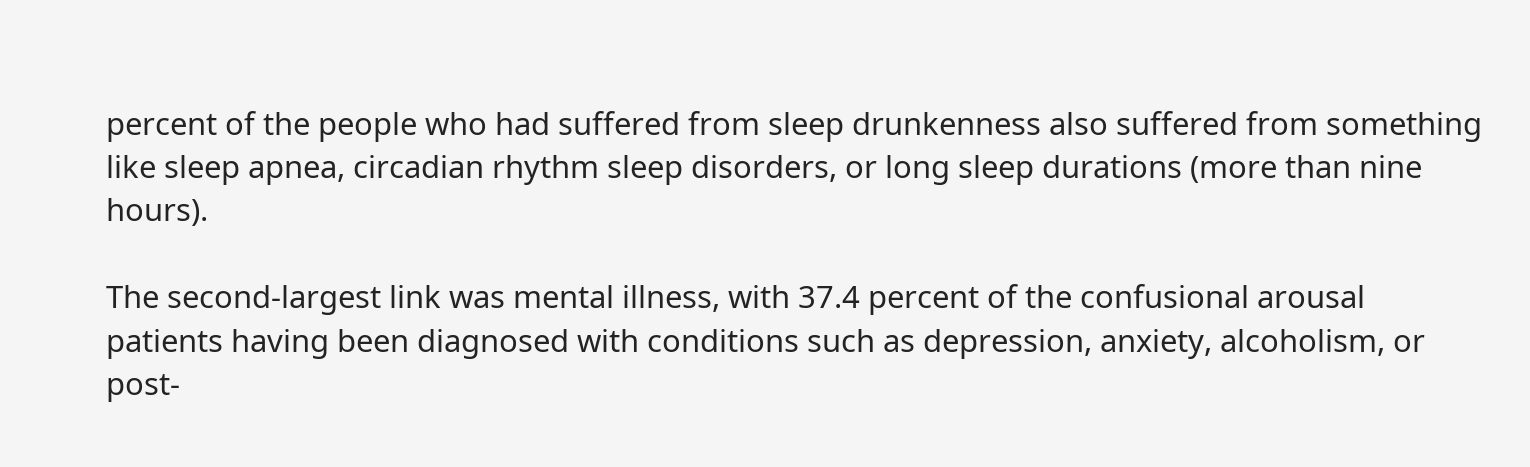percent of the people who had suffered from sleep drunkenness also suffered from something like sleep apnea, circadian rhythm sleep disorders, or long sleep durations (more than nine hours).

The second-largest link was mental illness, with 37.4 percent of the confusional arousal patients having been diagnosed with conditions such as depression, anxiety, alcoholism, or post-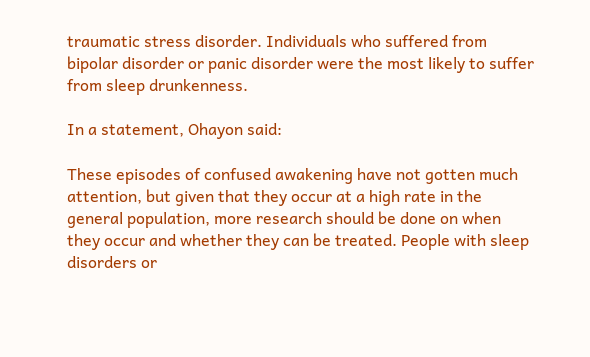traumatic stress disorder. Individuals who suffered from bipolar disorder or panic disorder were the most likely to suffer from sleep drunkenness.

In a statement, Ohayon said:

These episodes of confused awakening have not gotten much attention, but given that they occur at a high rate in the general population, more research should be done on when they occur and whether they can be treated. People with sleep disorders or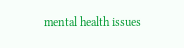mental health issues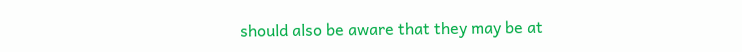should also be aware that they may be at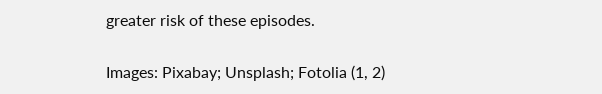greater risk of these episodes.

Images: Pixabay; Unsplash; Fotolia (1, 2)